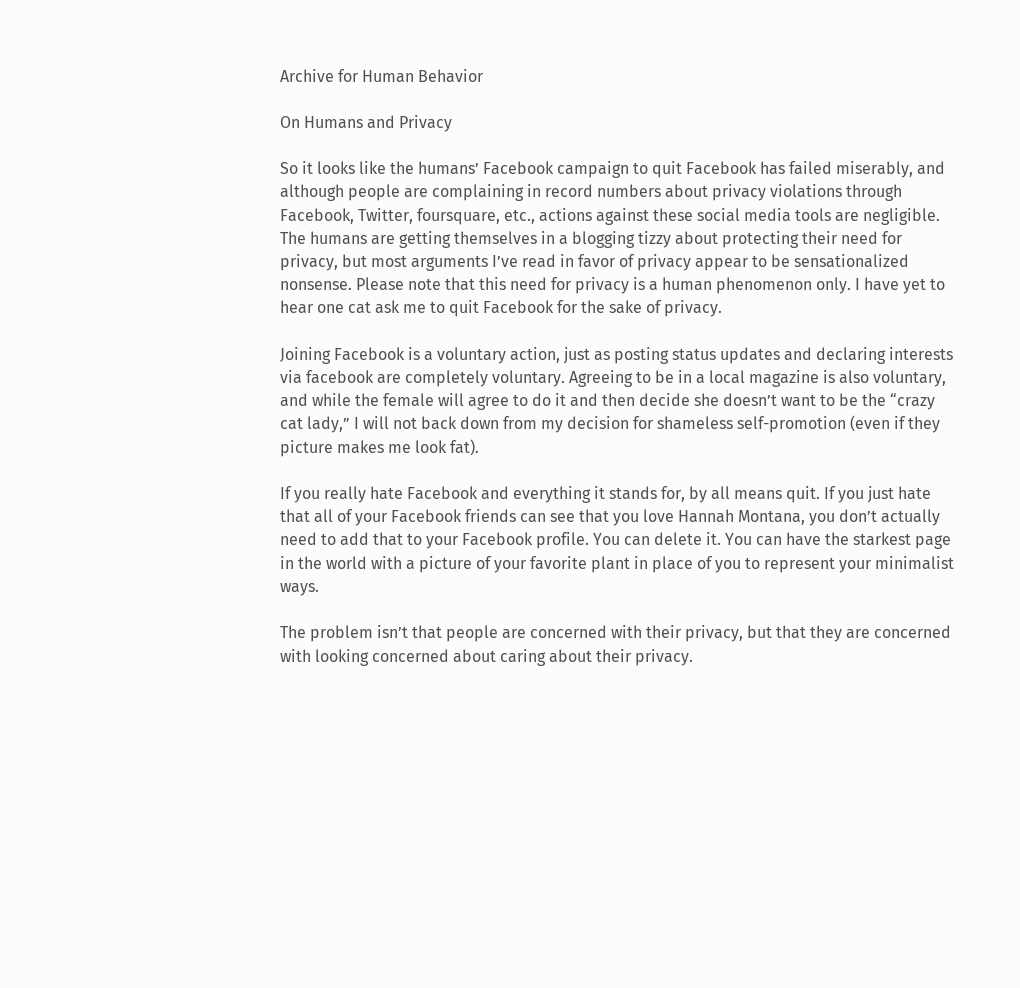Archive for Human Behavior

On Humans and Privacy

So it looks like the humans’ Facebook campaign to quit Facebook has failed miserably, and although people are complaining in record numbers about privacy violations through Facebook, Twitter, foursquare, etc., actions against these social media tools are negligible. The humans are getting themselves in a blogging tizzy about protecting their need for privacy, but most arguments I’ve read in favor of privacy appear to be sensationalized nonsense. Please note that this need for privacy is a human phenomenon only. I have yet to hear one cat ask me to quit Facebook for the sake of privacy.

Joining Facebook is a voluntary action, just as posting status updates and declaring interests via facebook are completely voluntary. Agreeing to be in a local magazine is also voluntary, and while the female will agree to do it and then decide she doesn’t want to be the “crazy cat lady,” I will not back down from my decision for shameless self-promotion (even if they picture makes me look fat).

If you really hate Facebook and everything it stands for, by all means quit. If you just hate that all of your Facebook friends can see that you love Hannah Montana, you don’t actually need to add that to your Facebook profile. You can delete it. You can have the starkest page in the world with a picture of your favorite plant in place of you to represent your minimalist ways.

The problem isn’t that people are concerned with their privacy, but that they are concerned with looking concerned about caring about their privacy.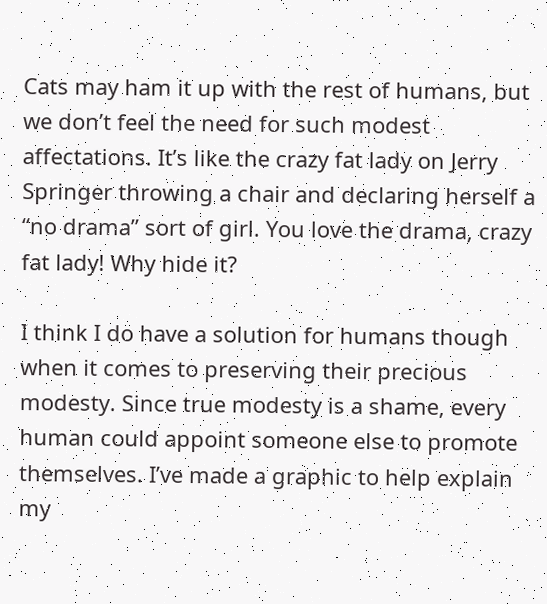Cats may ham it up with the rest of humans, but we don’t feel the need for such modest affectations. It’s like the crazy fat lady on Jerry Springer throwing a chair and declaring herself a “no drama” sort of girl. You love the drama, crazy fat lady! Why hide it?

I think I do have a solution for humans though when it comes to preserving their precious modesty. Since true modesty is a shame, every human could appoint someone else to promote themselves. I’ve made a graphic to help explain my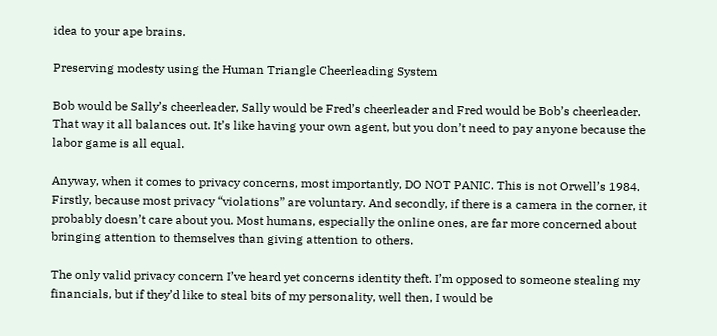idea to your ape brains.

Preserving modesty using the Human Triangle Cheerleading System

Bob would be Sally’s cheerleader, Sally would be Fred’s cheerleader and Fred would be Bob’s cheerleader. That way it all balances out. It’s like having your own agent, but you don’t need to pay anyone because the labor game is all equal.

Anyway, when it comes to privacy concerns, most importantly, DO NOT PANIC. This is not Orwell’s 1984. Firstly, because most privacy “violations” are voluntary. And secondly, if there is a camera in the corner, it probably doesn’t care about you. Most humans, especially the online ones, are far more concerned about bringing attention to themselves than giving attention to others.

The only valid privacy concern I’ve heard yet concerns identity theft. I’m opposed to someone stealing my financials, but if they’d like to steal bits of my personality, well then, I would be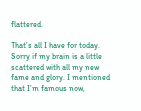flattered.

That’s all I have for today. Sorry if my brain is a little scattered with all my new fame and glory. I mentioned that I’m famous now,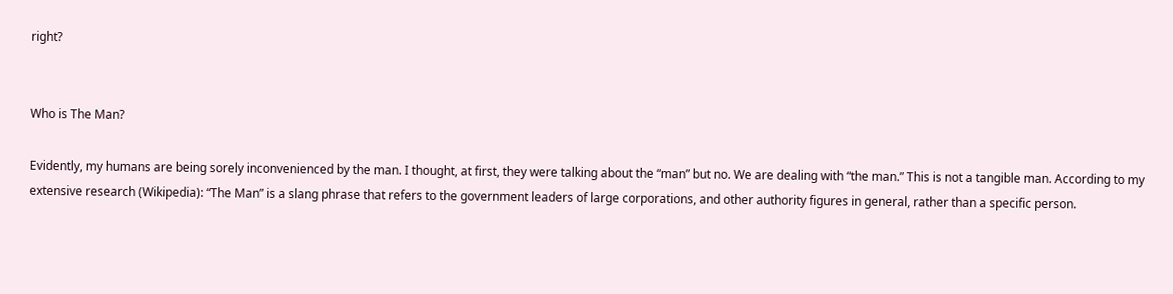right?


Who is The Man?

Evidently, my humans are being sorely inconvenienced by the man. I thought, at first, they were talking about the “man” but no. We are dealing with “the man.” This is not a tangible man. According to my extensive research (Wikipedia): “The Man” is a slang phrase that refers to the government leaders of large corporations, and other authority figures in general, rather than a specific person.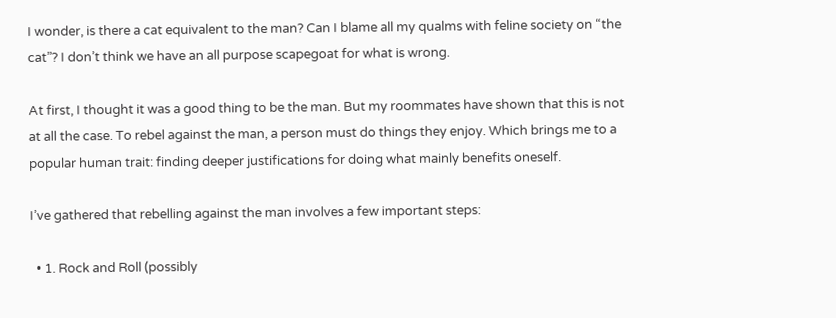I wonder, is there a cat equivalent to the man? Can I blame all my qualms with feline society on “the cat”? I don’t think we have an all purpose scapegoat for what is wrong.

At first, I thought it was a good thing to be the man. But my roommates have shown that this is not at all the case. To rebel against the man, a person must do things they enjoy. Which brings me to a popular human trait: finding deeper justifications for doing what mainly benefits oneself.

I’ve gathered that rebelling against the man involves a few important steps:

  • 1. Rock and Roll (possibly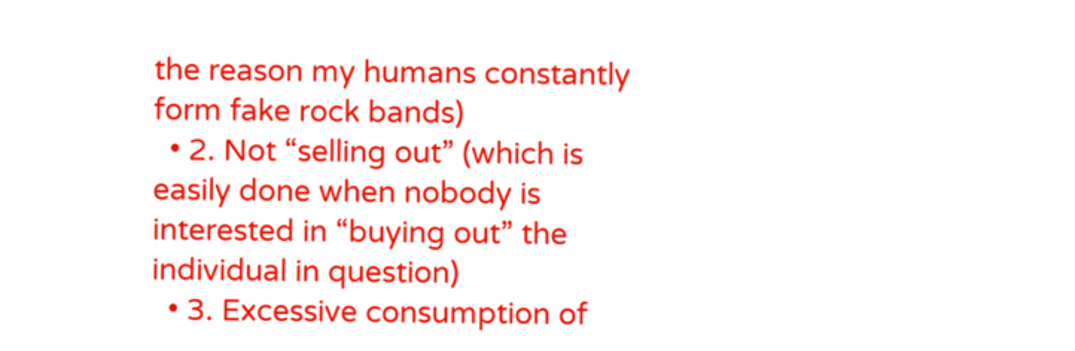the reason my humans constantly form fake rock bands)
  • 2. Not “selling out” (which is easily done when nobody is interested in “buying out” the individual in question)
  • 3. Excessive consumption of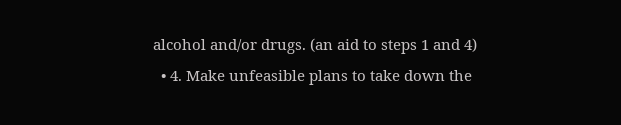alcohol and/or drugs. (an aid to steps 1 and 4)
  • 4. Make unfeasible plans to take down the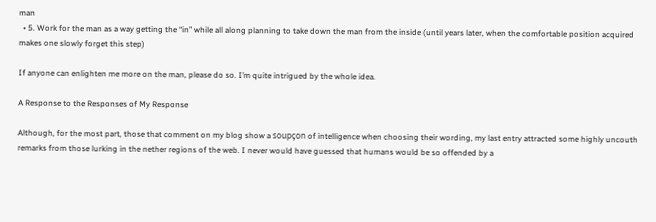man
  • 5. Work for the man as a way getting the “in” while all along planning to take down the man from the inside (until years later, when the comfortable position acquired makes one slowly forget this step)

If anyone can enlighten me more on the man, please do so. I’m quite intrigued by the whole idea.

A Response to the Responses of My Response

Although, for the most part, those that comment on my blog show a soupçon of intelligence when choosing their wording, my last entry attracted some highly uncouth remarks from those lurking in the nether regions of the web. I never would have guessed that humans would be so offended by a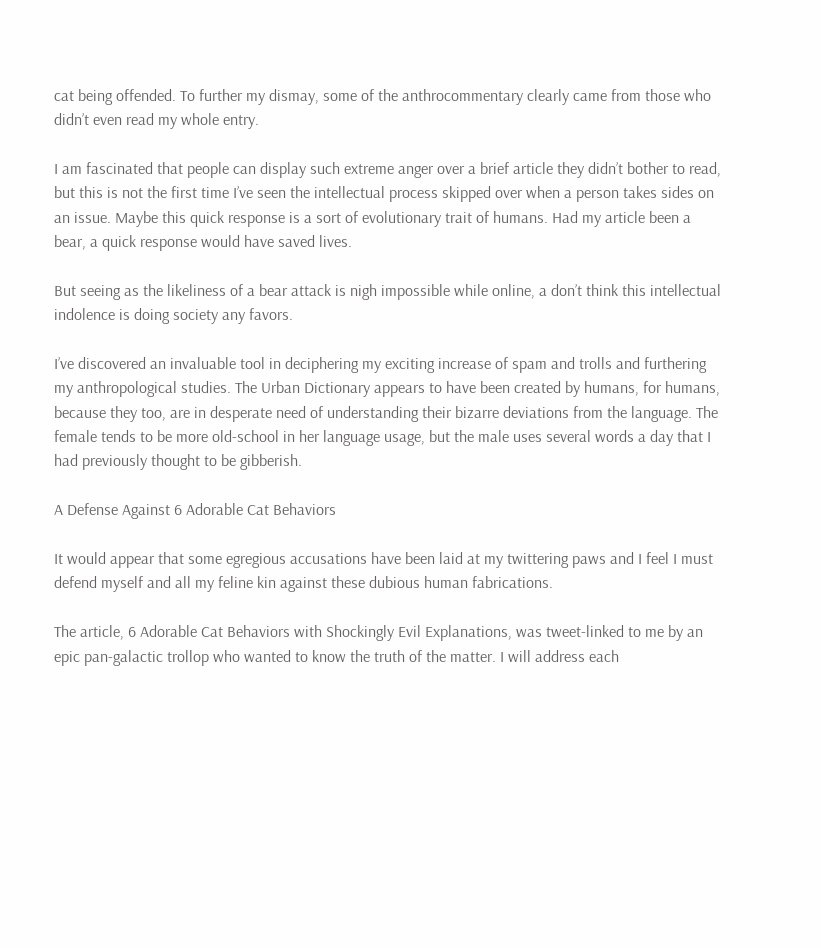cat being offended. To further my dismay, some of the anthrocommentary clearly came from those who didn’t even read my whole entry.

I am fascinated that people can display such extreme anger over a brief article they didn’t bother to read, but this is not the first time I’ve seen the intellectual process skipped over when a person takes sides on an issue. Maybe this quick response is a sort of evolutionary trait of humans. Had my article been a bear, a quick response would have saved lives.

But seeing as the likeliness of a bear attack is nigh impossible while online, a don’t think this intellectual indolence is doing society any favors.

I’ve discovered an invaluable tool in deciphering my exciting increase of spam and trolls and furthering my anthropological studies. The Urban Dictionary appears to have been created by humans, for humans, because they too, are in desperate need of understanding their bizarre deviations from the language. The female tends to be more old-school in her language usage, but the male uses several words a day that I had previously thought to be gibberish.

A Defense Against 6 Adorable Cat Behaviors

It would appear that some egregious accusations have been laid at my twittering paws and I feel I must defend myself and all my feline kin against these dubious human fabrications.

The article, 6 Adorable Cat Behaviors with Shockingly Evil Explanations, was tweet-linked to me by an epic pan-galactic trollop who wanted to know the truth of the matter. I will address each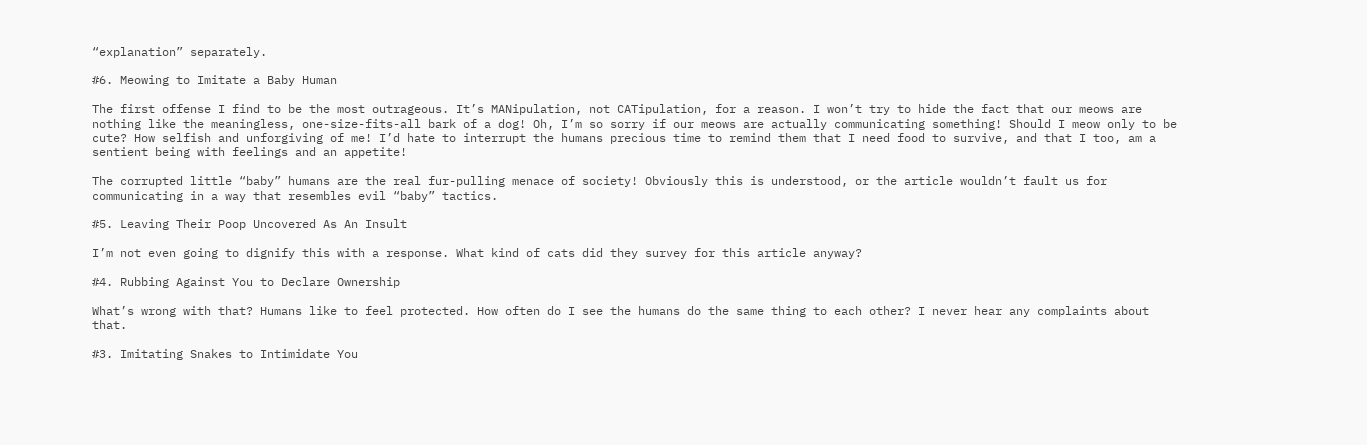“explanation” separately.

#6. Meowing to Imitate a Baby Human

The first offense I find to be the most outrageous. It’s MANipulation, not CATipulation, for a reason. I won’t try to hide the fact that our meows are nothing like the meaningless, one-size-fits-all bark of a dog! Oh, I’m so sorry if our meows are actually communicating something! Should I meow only to be cute? How selfish and unforgiving of me! I’d hate to interrupt the humans precious time to remind them that I need food to survive, and that I too, am a sentient being with feelings and an appetite!

The corrupted little “baby” humans are the real fur-pulling menace of society! Obviously this is understood, or the article wouldn’t fault us for communicating in a way that resembles evil “baby” tactics.

#5. Leaving Their Poop Uncovered As An Insult

I’m not even going to dignify this with a response. What kind of cats did they survey for this article anyway?

#4. Rubbing Against You to Declare Ownership

What’s wrong with that? Humans like to feel protected. How often do I see the humans do the same thing to each other? I never hear any complaints about that.

#3. Imitating Snakes to Intimidate You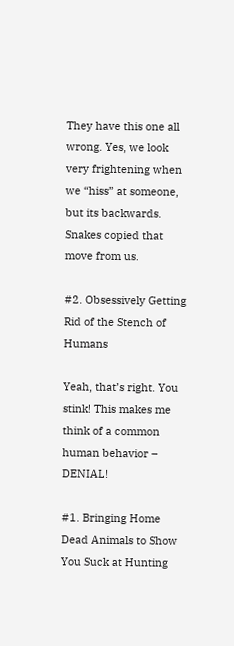They have this one all wrong. Yes, we look very frightening when we “hiss” at someone, but its backwards. Snakes copied that move from us.

#2. Obsessively Getting Rid of the Stench of Humans

Yeah, that’s right. You stink! This makes me think of a common human behavior – DENIAL!

#1. Bringing Home Dead Animals to Show You Suck at Hunting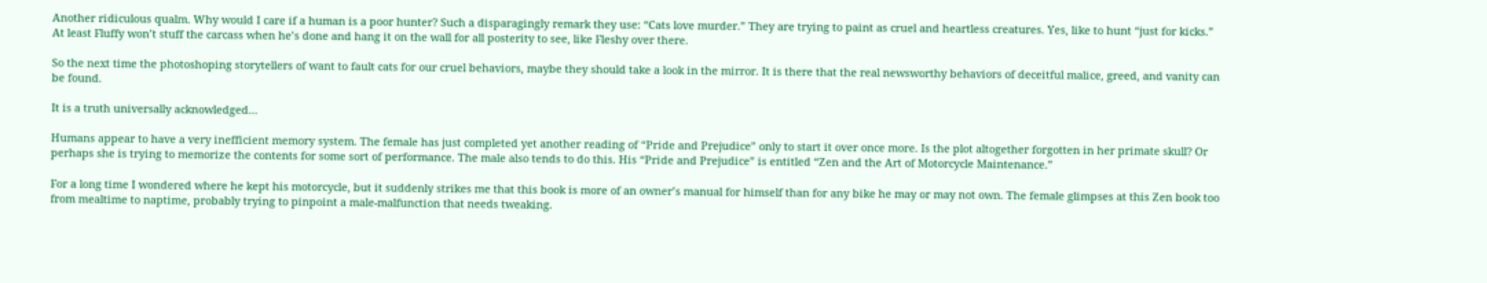Another ridiculous qualm. Why would I care if a human is a poor hunter? Such a disparagingly remark they use: “Cats love murder.” They are trying to paint as cruel and heartless creatures. Yes, like to hunt “just for kicks.” At least Fluffy won’t stuff the carcass when he’s done and hang it on the wall for all posterity to see, like Fleshy over there.

So the next time the photoshoping storytellers of want to fault cats for our cruel behaviors, maybe they should take a look in the mirror. It is there that the real newsworthy behaviors of deceitful malice, greed, and vanity can be found.

It is a truth universally acknowledged…

Humans appear to have a very inefficient memory system. The female has just completed yet another reading of “Pride and Prejudice” only to start it over once more. Is the plot altogether forgotten in her primate skull? Or perhaps she is trying to memorize the contents for some sort of performance. The male also tends to do this. His “Pride and Prejudice” is entitled “Zen and the Art of Motorcycle Maintenance.”

For a long time I wondered where he kept his motorcycle, but it suddenly strikes me that this book is more of an owner’s manual for himself than for any bike he may or may not own. The female glimpses at this Zen book too from mealtime to naptime, probably trying to pinpoint a male-malfunction that needs tweaking.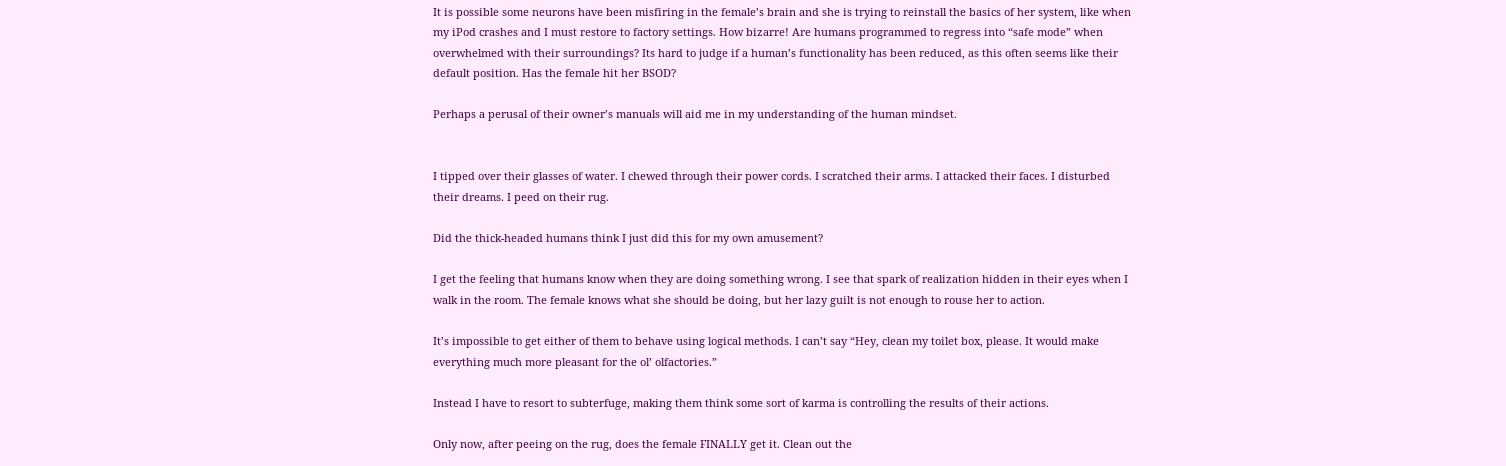It is possible some neurons have been misfiring in the female’s brain and she is trying to reinstall the basics of her system, like when my iPod crashes and I must restore to factory settings. How bizarre! Are humans programmed to regress into “safe mode” when overwhelmed with their surroundings? Its hard to judge if a human’s functionality has been reduced, as this often seems like their default position. Has the female hit her BSOD?

Perhaps a perusal of their owner’s manuals will aid me in my understanding of the human mindset.


I tipped over their glasses of water. I chewed through their power cords. I scratched their arms. I attacked their faces. I disturbed their dreams. I peed on their rug.

Did the thick-headed humans think I just did this for my own amusement?

I get the feeling that humans know when they are doing something wrong. I see that spark of realization hidden in their eyes when I walk in the room. The female knows what she should be doing, but her lazy guilt is not enough to rouse her to action.

It’s impossible to get either of them to behave using logical methods. I can’t say “Hey, clean my toilet box, please. It would make everything much more pleasant for the ol’ olfactories.”

Instead I have to resort to subterfuge, making them think some sort of karma is controlling the results of their actions.

Only now, after peeing on the rug, does the female FINALLY get it. Clean out the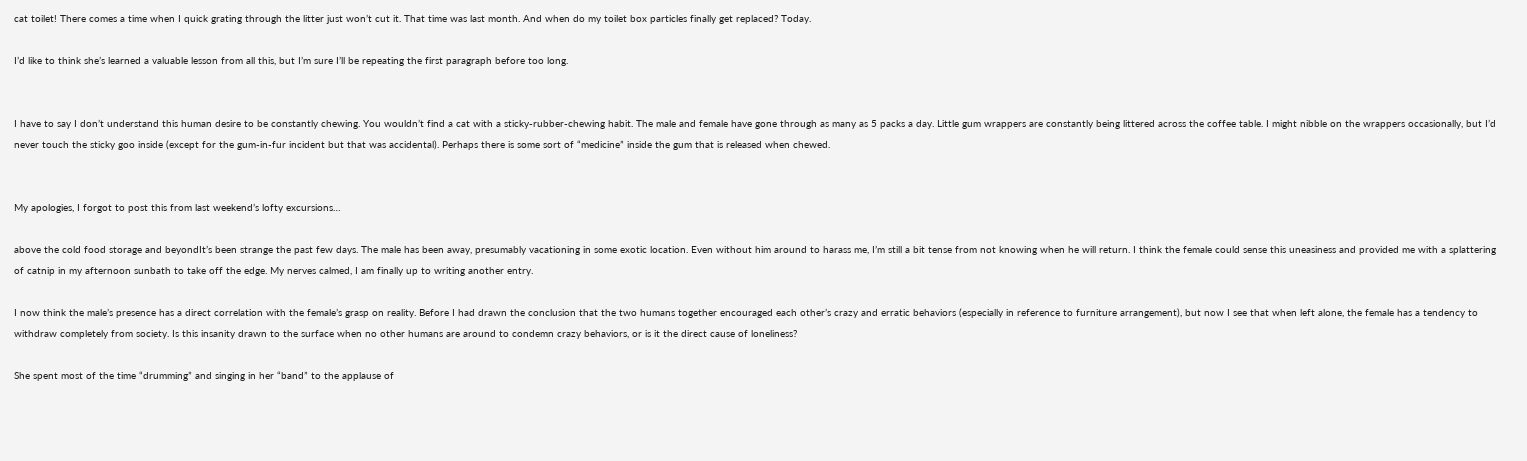cat toilet! There comes a time when I quick grating through the litter just won’t cut it. That time was last month. And when do my toilet box particles finally get replaced? Today.

I’d like to think she’s learned a valuable lesson from all this, but I’m sure I’ll be repeating the first paragraph before too long.


I have to say I don’t understand this human desire to be constantly chewing. You wouldn’t find a cat with a sticky-rubber-chewing habit. The male and female have gone through as many as 5 packs a day. Little gum wrappers are constantly being littered across the coffee table. I might nibble on the wrappers occasionally, but I’d never touch the sticky goo inside (except for the gum-in-fur incident but that was accidental). Perhaps there is some sort of “medicine” inside the gum that is released when chewed.


My apologies, I forgot to post this from last weekend’s lofty excursions…

above the cold food storage and beyondIt’s been strange the past few days. The male has been away, presumably vacationing in some exotic location. Even without him around to harass me, I’m still a bit tense from not knowing when he will return. I think the female could sense this uneasiness and provided me with a splattering of catnip in my afternoon sunbath to take off the edge. My nerves calmed, I am finally up to writing another entry.

I now think the male’s presence has a direct correlation with the female’s grasp on reality. Before I had drawn the conclusion that the two humans together encouraged each other’s crazy and erratic behaviors (especially in reference to furniture arrangement), but now I see that when left alone, the female has a tendency to withdraw completely from society. Is this insanity drawn to the surface when no other humans are around to condemn crazy behaviors, or is it the direct cause of loneliness?

She spent most of the time “drumming” and singing in her “band” to the applause of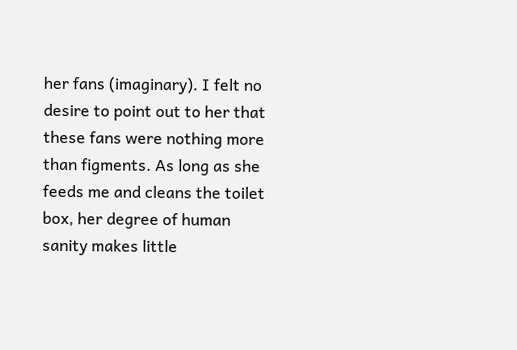her fans (imaginary). I felt no desire to point out to her that these fans were nothing more than figments. As long as she feeds me and cleans the toilet box, her degree of human sanity makes little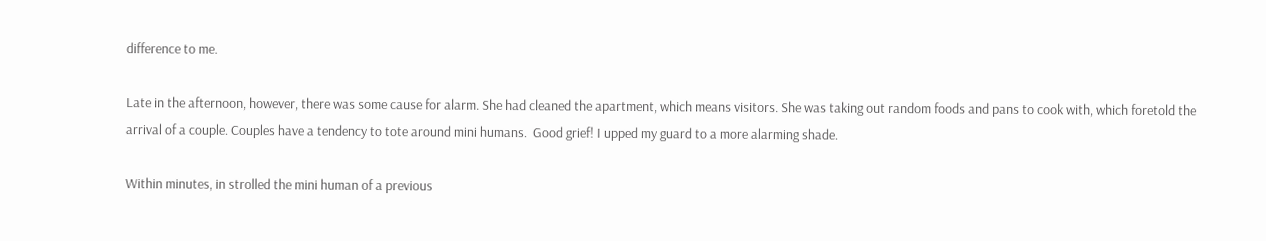difference to me.

Late in the afternoon, however, there was some cause for alarm. She had cleaned the apartment, which means visitors. She was taking out random foods and pans to cook with, which foretold the arrival of a couple. Couples have a tendency to tote around mini humans.  Good grief! I upped my guard to a more alarming shade.

Within minutes, in strolled the mini human of a previous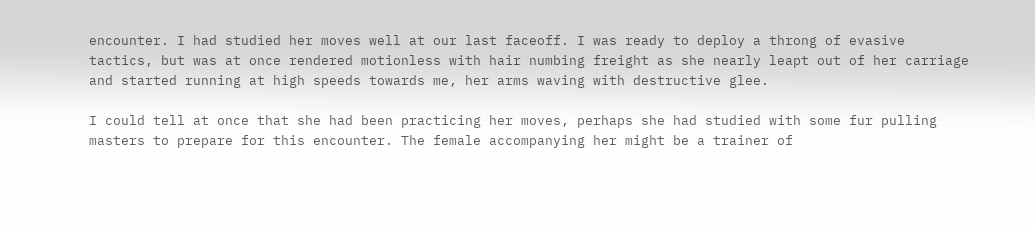encounter. I had studied her moves well at our last faceoff. I was ready to deploy a throng of evasive tactics, but was at once rendered motionless with hair numbing freight as she nearly leapt out of her carriage and started running at high speeds towards me, her arms waving with destructive glee.

I could tell at once that she had been practicing her moves, perhaps she had studied with some fur pulling masters to prepare for this encounter. The female accompanying her might be a trainer of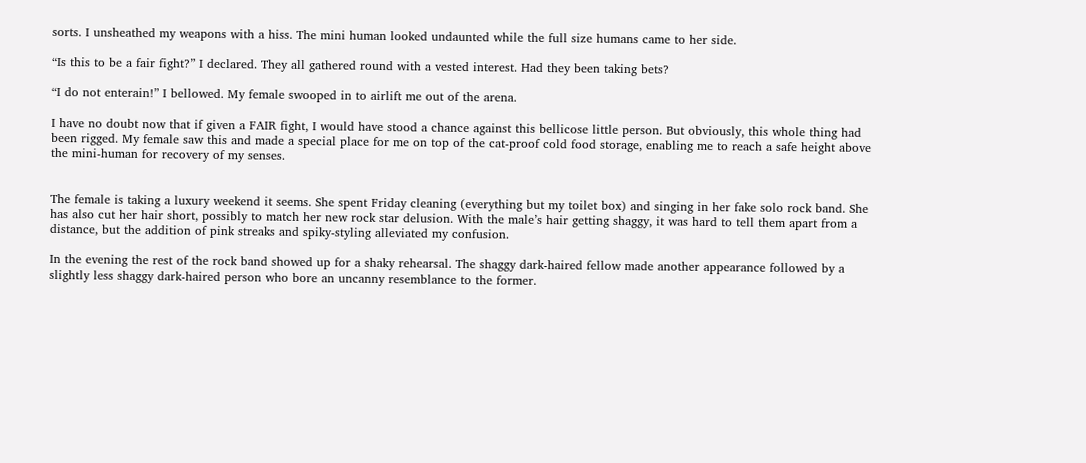sorts. I unsheathed my weapons with a hiss. The mini human looked undaunted while the full size humans came to her side.

“Is this to be a fair fight?” I declared. They all gathered round with a vested interest. Had they been taking bets?

“I do not enterain!” I bellowed. My female swooped in to airlift me out of the arena.

I have no doubt now that if given a FAIR fight, I would have stood a chance against this bellicose little person. But obviously, this whole thing had been rigged. My female saw this and made a special place for me on top of the cat-proof cold food storage, enabling me to reach a safe height above the mini-human for recovery of my senses.


The female is taking a luxury weekend it seems. She spent Friday cleaning (everything but my toilet box) and singing in her fake solo rock band. She has also cut her hair short, possibly to match her new rock star delusion. With the male’s hair getting shaggy, it was hard to tell them apart from a distance, but the addition of pink streaks and spiky-styling alleviated my confusion.

In the evening the rest of the rock band showed up for a shaky rehearsal. The shaggy dark-haired fellow made another appearance followed by a slightly less shaggy dark-haired person who bore an uncanny resemblance to the former.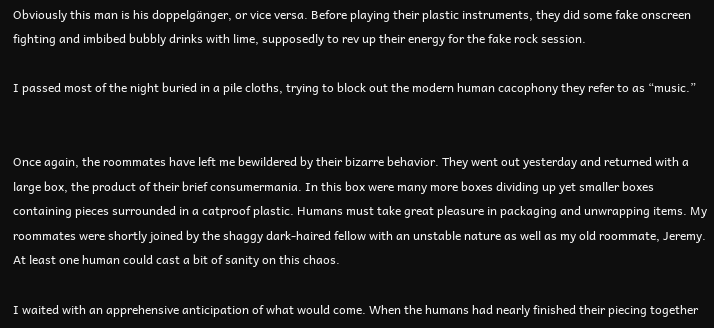Obviously this man is his doppelgänger, or vice versa. Before playing their plastic instruments, they did some fake onscreen fighting and imbibed bubbly drinks with lime, supposedly to rev up their energy for the fake rock session.

I passed most of the night buried in a pile cloths, trying to block out the modern human cacophony they refer to as “music.”


Once again, the roommates have left me bewildered by their bizarre behavior. They went out yesterday and returned with a large box, the product of their brief consumermania. In this box were many more boxes dividing up yet smaller boxes containing pieces surrounded in a catproof plastic. Humans must take great pleasure in packaging and unwrapping items. My roommates were shortly joined by the shaggy dark-haired fellow with an unstable nature as well as my old roommate, Jeremy. At least one human could cast a bit of sanity on this chaos.

I waited with an apprehensive anticipation of what would come. When the humans had nearly finished their piecing together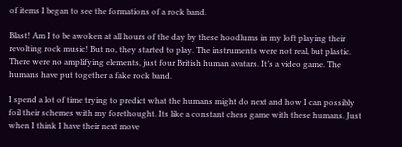of items I began to see the formations of a rock band.

Blast! Am I to be awoken at all hours of the day by these hoodlums in my loft playing their revolting rock music! But no, they started to play. The instruments were not real, but plastic. There were no amplifying elements, just four British human avatars. It’s a video game. The humans have put together a fake rock band.

I spend a lot of time trying to predict what the humans might do next and how I can possibly foil their schemes with my forethought. Its like a constant chess game with these humans. Just when I think I have their next move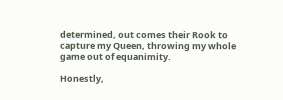determined, out comes their Rook to capture my Queen, throwing my whole game out of equanimity.

Honestly,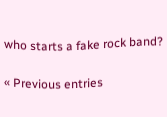who starts a fake rock band?

« Previous entries